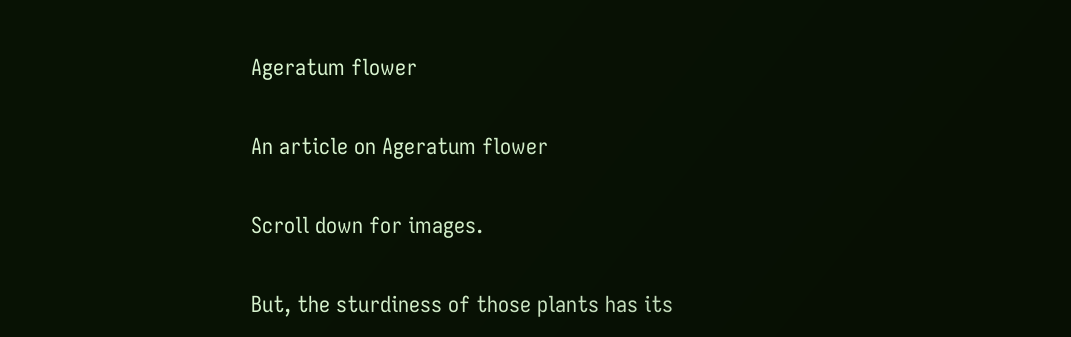Ageratum flower

An article on Ageratum flower

Scroll down for images.

But, the sturdiness of those plants has its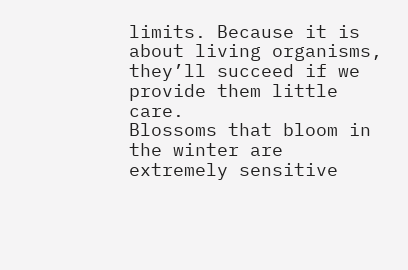limits. Because it is about living organisms, they’ll succeed if we provide them little care.
Blossoms that bloom in the winter are extremely sensitive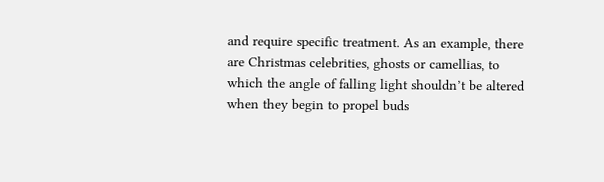and require specific treatment. As an example, there are Christmas celebrities, ghosts or camellias, to which the angle of falling light shouldn’t be altered when they begin to propel buds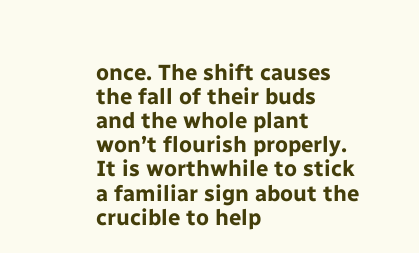once. The shift causes the fall of their buds and the whole plant won’t flourish properly. It is worthwhile to stick a familiar sign about the crucible to help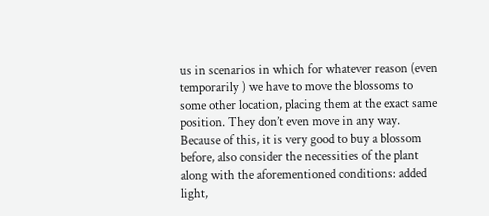us in scenarios in which for whatever reason (even temporarily ) we have to move the blossoms to some other location, placing them at the exact same position. They don’t even move in any way. Because of this, it is very good to buy a blossom before, also consider the necessities of the plant along with the aforementioned conditions: added light,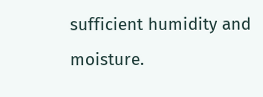sufficient humidity and moisture.